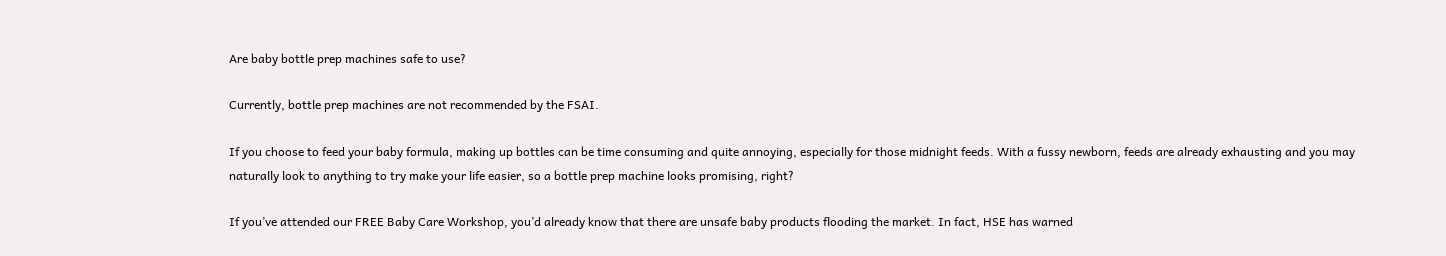Are baby bottle prep machines safe to use?

Currently, bottle prep machines are not recommended by the FSAI.

If you choose to feed your baby formula, making up bottles can be time consuming and quite annoying, especially for those midnight feeds. With a fussy newborn, feeds are already exhausting and you may naturally look to anything to try make your life easier, so a bottle prep machine looks promising, right?

If you’ve attended our FREE Baby Care Workshop, you’d already know that there are unsafe baby products flooding the market. In fact, HSE has warned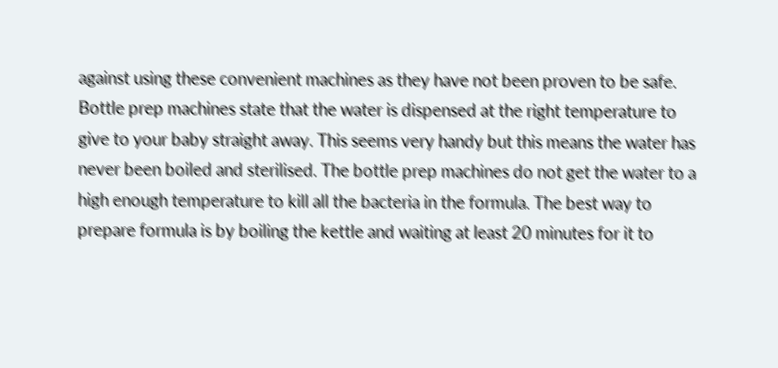against using these convenient machines as they have not been proven to be safe. Bottle prep machines state that the water is dispensed at the right temperature to give to your baby straight away. This seems very handy but this means the water has never been boiled and sterilised. The bottle prep machines do not get the water to a high enough temperature to kill all the bacteria in the formula. The best way to prepare formula is by boiling the kettle and waiting at least 20 minutes for it to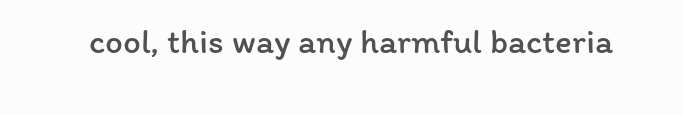cool, this way any harmful bacteria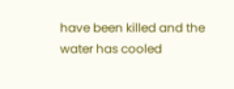have been killed and the water has cooled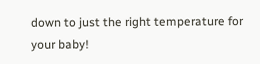down to just the right temperature for your baby!